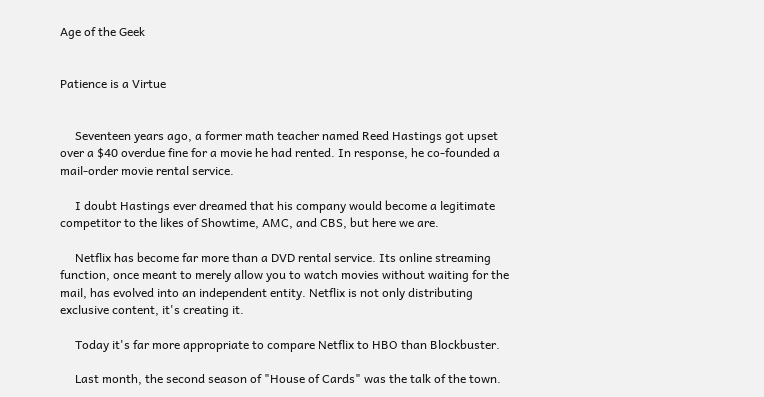Age of the Geek


Patience is a Virtue


     Seventeen years ago, a former math teacher named Reed Hastings got upset over a $40 overdue fine for a movie he had rented. In response, he co-founded a mail-order movie rental service.

     I doubt Hastings ever dreamed that his company would become a legitimate competitor to the likes of Showtime, AMC, and CBS, but here we are.

     Netflix has become far more than a DVD rental service. Its online streaming function, once meant to merely allow you to watch movies without waiting for the mail, has evolved into an independent entity. Netflix is not only distributing exclusive content, it's creating it.

     Today it's far more appropriate to compare Netflix to HBO than Blockbuster.

     Last month, the second season of "House of Cards" was the talk of the town.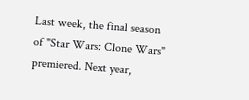Last week, the final season of "Star Wars: Clone Wars" premiered. Next year,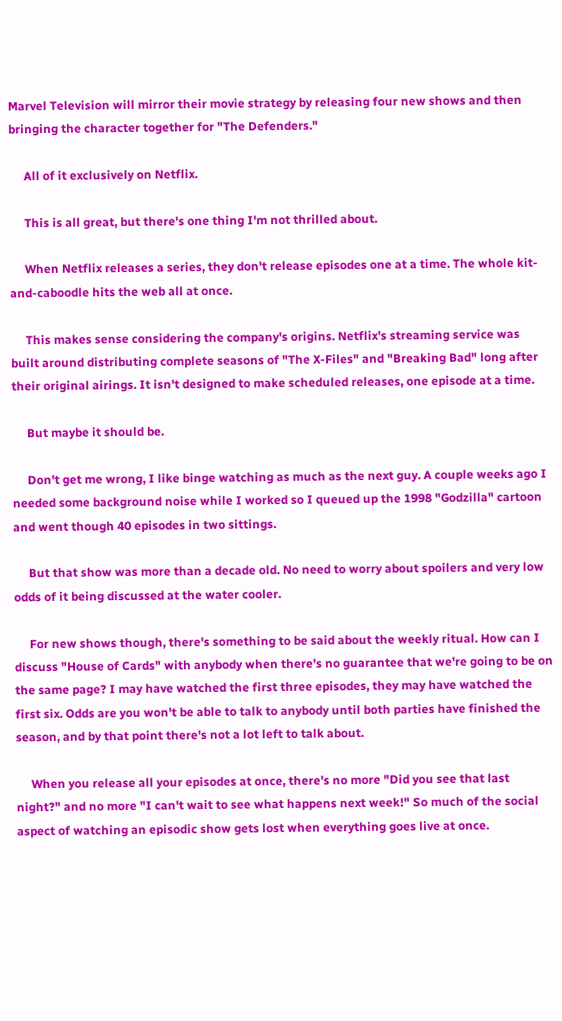Marvel Television will mirror their movie strategy by releasing four new shows and then bringing the character together for "The Defenders."

     All of it exclusively on Netflix.

     This is all great, but there's one thing I'm not thrilled about.

     When Netflix releases a series, they don't release episodes one at a time. The whole kit-and-caboodle hits the web all at once.

     This makes sense considering the company's origins. Netflix's streaming service was built around distributing complete seasons of "The X-Files" and "Breaking Bad" long after their original airings. It isn't designed to make scheduled releases, one episode at a time.

     But maybe it should be.

     Don't get me wrong, I like binge watching as much as the next guy. A couple weeks ago I needed some background noise while I worked so I queued up the 1998 "Godzilla" cartoon and went though 40 episodes in two sittings.

     But that show was more than a decade old. No need to worry about spoilers and very low odds of it being discussed at the water cooler.

     For new shows though, there's something to be said about the weekly ritual. How can I discuss "House of Cards" with anybody when there's no guarantee that we're going to be on the same page? I may have watched the first three episodes, they may have watched the first six. Odds are you won't be able to talk to anybody until both parties have finished the season, and by that point there's not a lot left to talk about.

     When you release all your episodes at once, there's no more "Did you see that last night?" and no more "I can't wait to see what happens next week!" So much of the social aspect of watching an episodic show gets lost when everything goes live at once.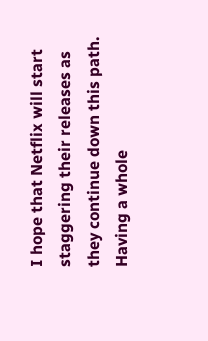I hope that Netflix will start staggering their releases as they continue down this path. Having a whole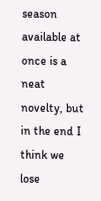season available at once is a neat novelty, but in the end I think we lose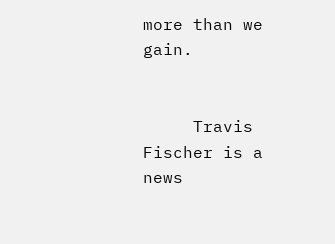more than we gain.


     Travis Fischer is a news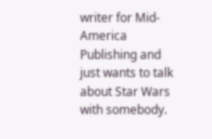writer for Mid-America Publishing and just wants to talk about Star Wars with somebody.